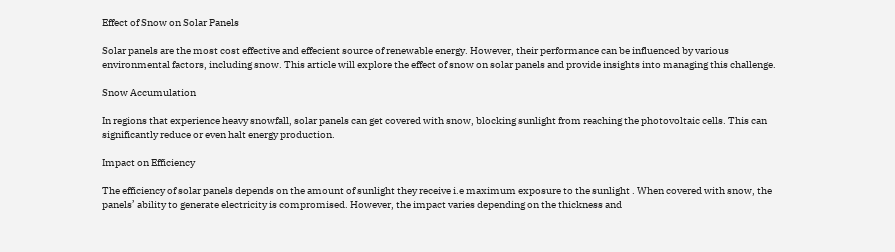Effect of Snow on Solar Panels

Solar panels are the most cost effective and effecient source of renewable energy. However, their performance can be influenced by various environmental factors, including snow. This article will explore the effect of snow on solar panels and provide insights into managing this challenge.

Snow Accumulation

In regions that experience heavy snowfall, solar panels can get covered with snow, blocking sunlight from reaching the photovoltaic cells. This can significantly reduce or even halt energy production.

Impact on Efficiency

The efficiency of solar panels depends on the amount of sunlight they receive i.e maximum exposure to the sunlight . When covered with snow, the panels’ ability to generate electricity is compromised. However, the impact varies depending on the thickness and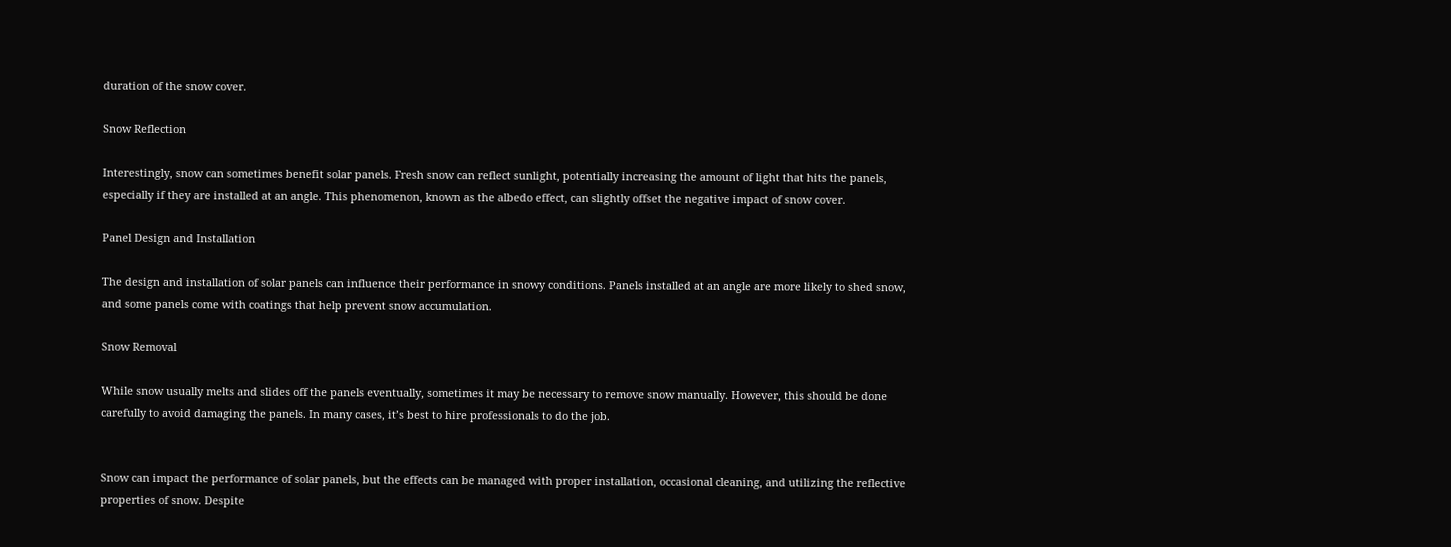duration of the snow cover.

Snow Reflection

Interestingly, snow can sometimes benefit solar panels. Fresh snow can reflect sunlight, potentially increasing the amount of light that hits the panels, especially if they are installed at an angle. This phenomenon, known as the albedo effect, can slightly offset the negative impact of snow cover.

Panel Design and Installation

The design and installation of solar panels can influence their performance in snowy conditions. Panels installed at an angle are more likely to shed snow, and some panels come with coatings that help prevent snow accumulation.

Snow Removal

While snow usually melts and slides off the panels eventually, sometimes it may be necessary to remove snow manually. However, this should be done carefully to avoid damaging the panels. In many cases, it’s best to hire professionals to do the job.


Snow can impact the performance of solar panels, but the effects can be managed with proper installation, occasional cleaning, and utilizing the reflective properties of snow. Despite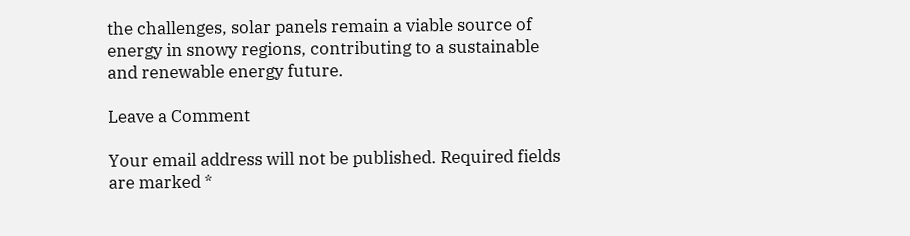the challenges, solar panels remain a viable source of energy in snowy regions, contributing to a sustainable and renewable energy future.

Leave a Comment

Your email address will not be published. Required fields are marked *